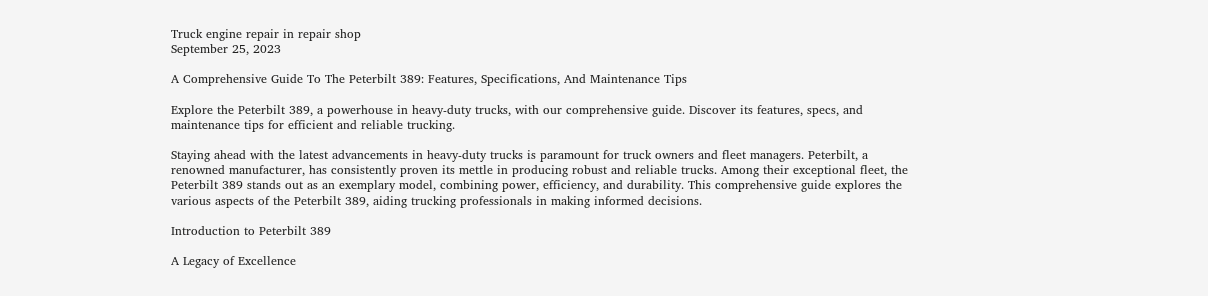Truck engine repair in repair shop
September 25, 2023

A Comprehensive Guide To The Peterbilt 389: Features, Specifications, And Maintenance Tips

Explore the Peterbilt 389, a powerhouse in heavy-duty trucks, with our comprehensive guide. Discover its features, specs, and maintenance tips for efficient and reliable trucking.

Staying ahead with the latest advancements in heavy-duty trucks is paramount for truck owners and fleet managers. Peterbilt, a renowned manufacturer, has consistently proven its mettle in producing robust and reliable trucks. Among their exceptional fleet, the Peterbilt 389 stands out as an exemplary model, combining power, efficiency, and durability. This comprehensive guide explores the various aspects of the Peterbilt 389, aiding trucking professionals in making informed decisions.

Introduction to Peterbilt 389

A Legacy of Excellence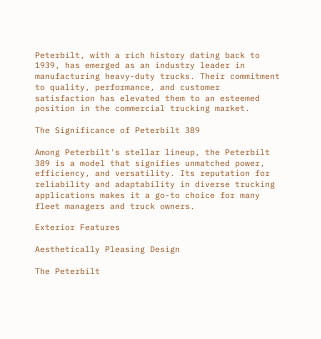Peterbilt, with a rich history dating back to 1939, has emerged as an industry leader in manufacturing heavy-duty trucks. Their commitment to quality, performance, and customer satisfaction has elevated them to an esteemed position in the commercial trucking market.

The Significance of Peterbilt 389

Among Peterbilt's stellar lineup, the Peterbilt 389 is a model that signifies unmatched power, efficiency, and versatility. Its reputation for reliability and adaptability in diverse trucking applications makes it a go-to choice for many fleet managers and truck owners.

Exterior Features

Aesthetically Pleasing Design

The Peterbilt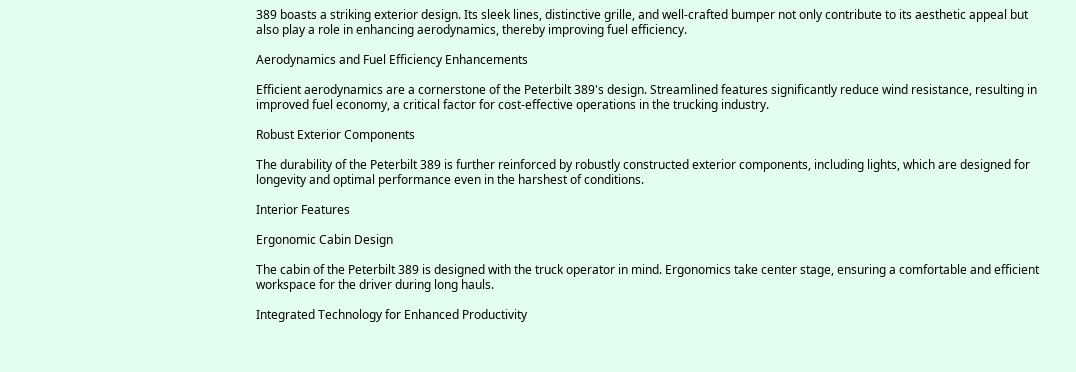389 boasts a striking exterior design. Its sleek lines, distinctive grille, and well-crafted bumper not only contribute to its aesthetic appeal but also play a role in enhancing aerodynamics, thereby improving fuel efficiency.

Aerodynamics and Fuel Efficiency Enhancements

Efficient aerodynamics are a cornerstone of the Peterbilt 389's design. Streamlined features significantly reduce wind resistance, resulting in improved fuel economy, a critical factor for cost-effective operations in the trucking industry.

Robust Exterior Components

The durability of the Peterbilt 389 is further reinforced by robustly constructed exterior components, including lights, which are designed for longevity and optimal performance even in the harshest of conditions.

Interior Features

Ergonomic Cabin Design

The cabin of the Peterbilt 389 is designed with the truck operator in mind. Ergonomics take center stage, ensuring a comfortable and efficient workspace for the driver during long hauls.

Integrated Technology for Enhanced Productivity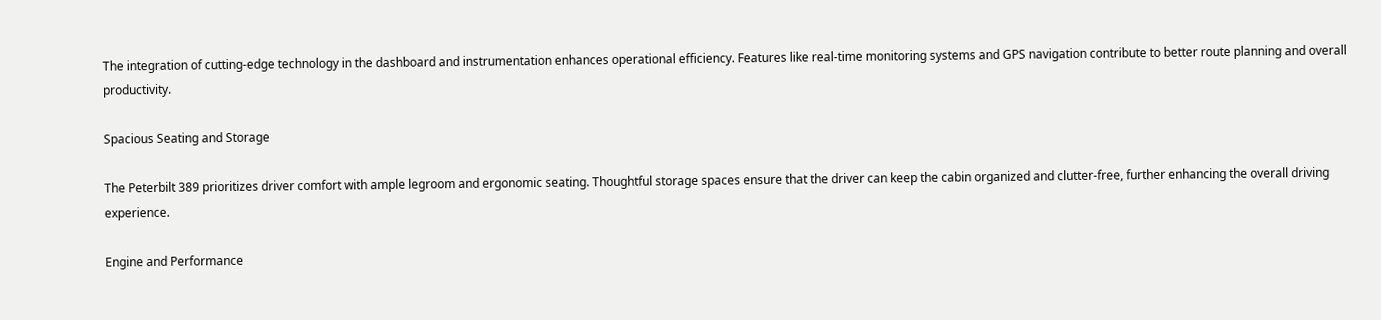The integration of cutting-edge technology in the dashboard and instrumentation enhances operational efficiency. Features like real-time monitoring systems and GPS navigation contribute to better route planning and overall productivity.

Spacious Seating and Storage

The Peterbilt 389 prioritizes driver comfort with ample legroom and ergonomic seating. Thoughtful storage spaces ensure that the driver can keep the cabin organized and clutter-free, further enhancing the overall driving experience.

Engine and Performance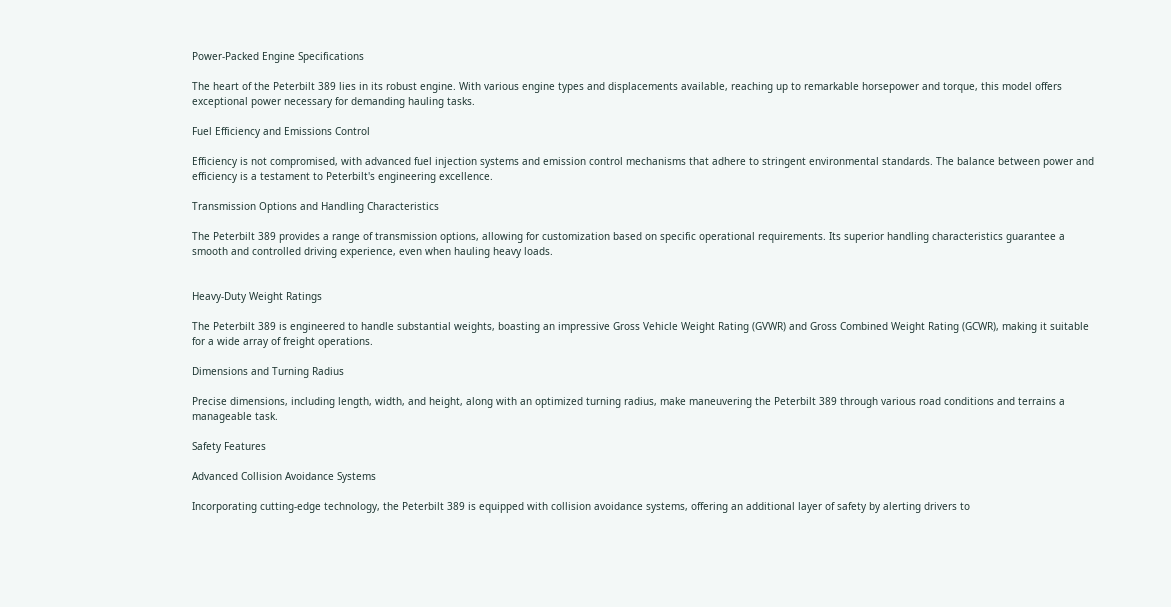Power-Packed Engine Specifications

The heart of the Peterbilt 389 lies in its robust engine. With various engine types and displacements available, reaching up to remarkable horsepower and torque, this model offers exceptional power necessary for demanding hauling tasks.

Fuel Efficiency and Emissions Control

Efficiency is not compromised, with advanced fuel injection systems and emission control mechanisms that adhere to stringent environmental standards. The balance between power and efficiency is a testament to Peterbilt's engineering excellence.

Transmission Options and Handling Characteristics

The Peterbilt 389 provides a range of transmission options, allowing for customization based on specific operational requirements. Its superior handling characteristics guarantee a smooth and controlled driving experience, even when hauling heavy loads.


Heavy-Duty Weight Ratings

The Peterbilt 389 is engineered to handle substantial weights, boasting an impressive Gross Vehicle Weight Rating (GVWR) and Gross Combined Weight Rating (GCWR), making it suitable for a wide array of freight operations.

Dimensions and Turning Radius

Precise dimensions, including length, width, and height, along with an optimized turning radius, make maneuvering the Peterbilt 389 through various road conditions and terrains a manageable task.

Safety Features

Advanced Collision Avoidance Systems

Incorporating cutting-edge technology, the Peterbilt 389 is equipped with collision avoidance systems, offering an additional layer of safety by alerting drivers to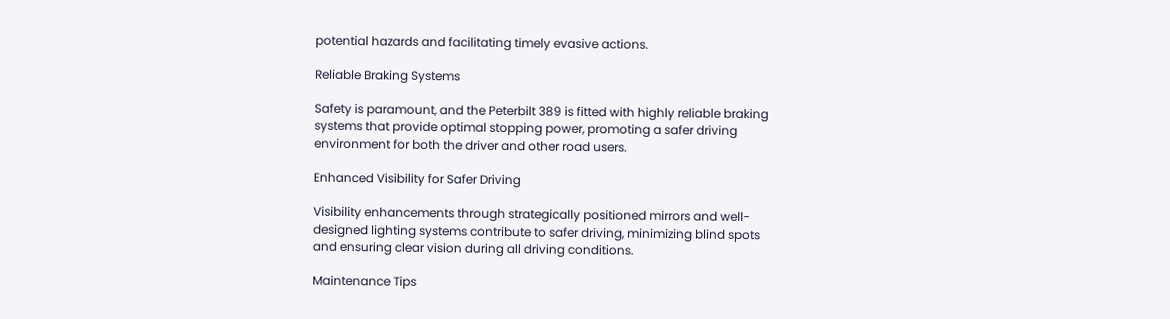potential hazards and facilitating timely evasive actions.

Reliable Braking Systems

Safety is paramount, and the Peterbilt 389 is fitted with highly reliable braking systems that provide optimal stopping power, promoting a safer driving environment for both the driver and other road users.

Enhanced Visibility for Safer Driving

Visibility enhancements through strategically positioned mirrors and well-designed lighting systems contribute to safer driving, minimizing blind spots and ensuring clear vision during all driving conditions.

Maintenance Tips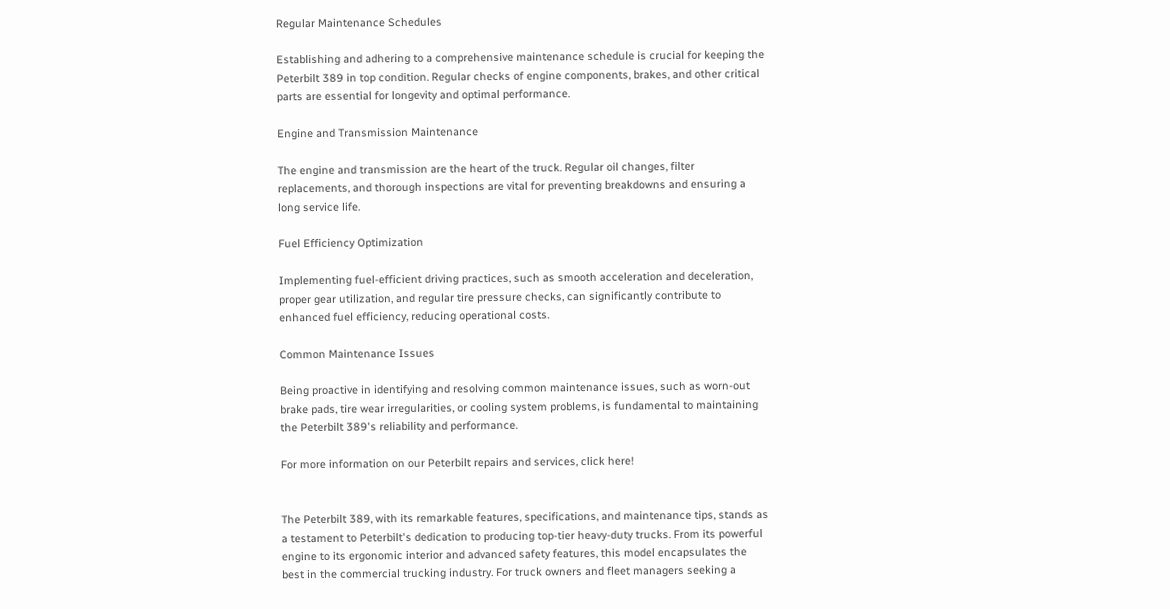Regular Maintenance Schedules

Establishing and adhering to a comprehensive maintenance schedule is crucial for keeping the Peterbilt 389 in top condition. Regular checks of engine components, brakes, and other critical parts are essential for longevity and optimal performance.

Engine and Transmission Maintenance

The engine and transmission are the heart of the truck. Regular oil changes, filter replacements, and thorough inspections are vital for preventing breakdowns and ensuring a long service life.

Fuel Efficiency Optimization

Implementing fuel-efficient driving practices, such as smooth acceleration and deceleration, proper gear utilization, and regular tire pressure checks, can significantly contribute to enhanced fuel efficiency, reducing operational costs.

Common Maintenance Issues

Being proactive in identifying and resolving common maintenance issues, such as worn-out brake pads, tire wear irregularities, or cooling system problems, is fundamental to maintaining the Peterbilt 389's reliability and performance.

For more information on our Peterbilt repairs and services, click here!


The Peterbilt 389, with its remarkable features, specifications, and maintenance tips, stands as a testament to Peterbilt's dedication to producing top-tier heavy-duty trucks. From its powerful engine to its ergonomic interior and advanced safety features, this model encapsulates the best in the commercial trucking industry. For truck owners and fleet managers seeking a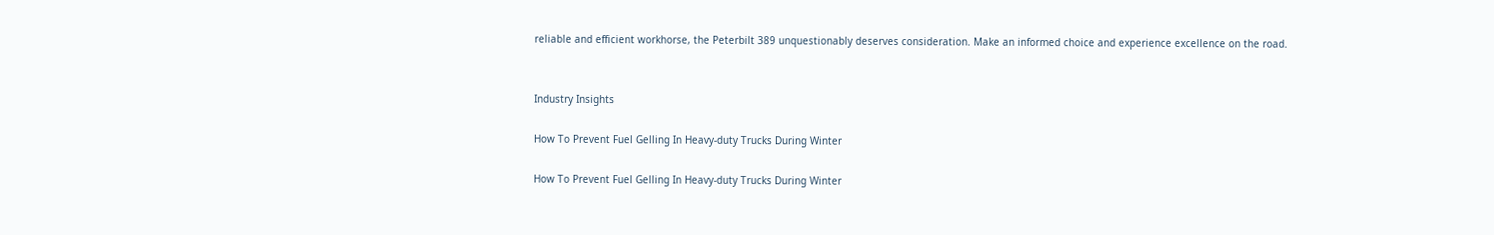reliable and efficient workhorse, the Peterbilt 389 unquestionably deserves consideration. Make an informed choice and experience excellence on the road.


Industry Insights

How To Prevent Fuel Gelling In Heavy-duty Trucks During Winter

How To Prevent Fuel Gelling In Heavy-duty Trucks During Winter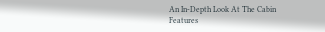An In-Depth Look At The Cabin Features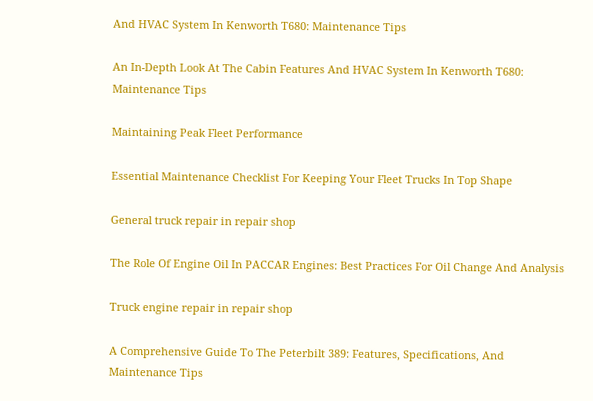And HVAC System In Kenworth T680: Maintenance Tips

An In-Depth Look At The Cabin Features And HVAC System In Kenworth T680: Maintenance Tips

Maintaining Peak Fleet Performance

Essential Maintenance Checklist For Keeping Your Fleet Trucks In Top Shape

General truck repair in repair shop

The Role Of Engine Oil In PACCAR Engines: Best Practices For Oil Change And Analysis

Truck engine repair in repair shop

A Comprehensive Guide To The Peterbilt 389: Features, Specifications, And Maintenance Tips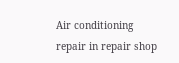Air conditioning repair in repair shop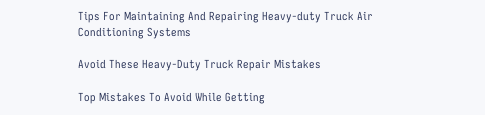Tips For Maintaining And Repairing Heavy-duty Truck Air Conditioning Systems

Avoid These Heavy-Duty Truck Repair Mistakes

Top Mistakes To Avoid While Getting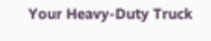Your Heavy-Duty Truck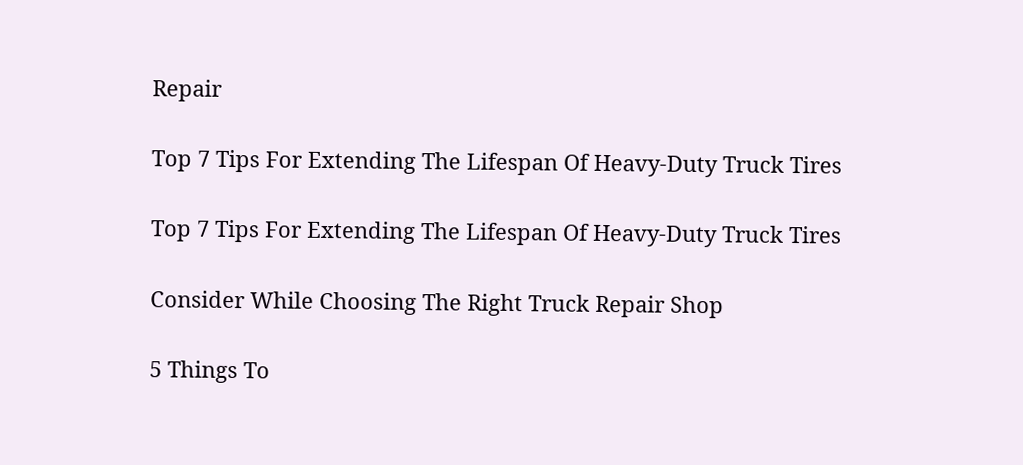Repair

Top 7 Tips For Extending The Lifespan Of Heavy-Duty Truck Tires

Top 7 Tips For Extending The Lifespan Of Heavy-Duty Truck Tires

Consider While Choosing The Right Truck Repair Shop

5 Things To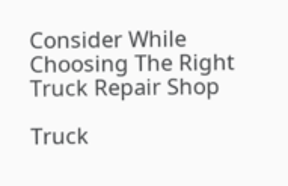Consider While Choosing The Right Truck Repair Shop

Truck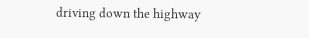driving down the highway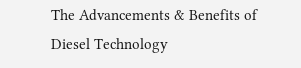The Advancements & Benefits of Diesel Technology